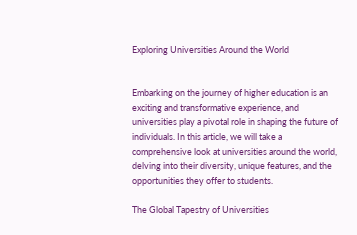Exploring Universities Around the World


Embarking on the journey of higher education is an exciting and transformative experience, and universities play a pivotal role in shaping the future of individuals. In this article, we will take a comprehensive look at universities around the world, delving into their diversity, unique features, and the opportunities they offer to students.

The Global Tapestry of Universities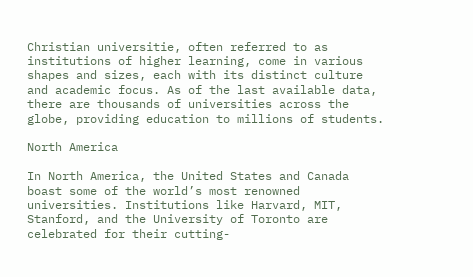Christian universitie, often referred to as institutions of higher learning, come in various shapes and sizes, each with its distinct culture and academic focus. As of the last available data, there are thousands of universities across the globe, providing education to millions of students.

North America

In North America, the United States and Canada boast some of the world’s most renowned universities. Institutions like Harvard, MIT, Stanford, and the University of Toronto are celebrated for their cutting-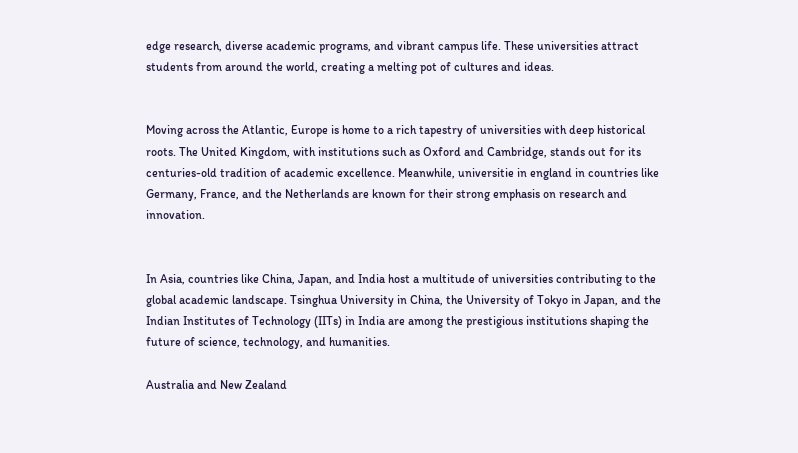edge research, diverse academic programs, and vibrant campus life. These universities attract students from around the world, creating a melting pot of cultures and ideas.


Moving across the Atlantic, Europe is home to a rich tapestry of universities with deep historical roots. The United Kingdom, with institutions such as Oxford and Cambridge, stands out for its centuries-old tradition of academic excellence. Meanwhile, universitie in england in countries like Germany, France, and the Netherlands are known for their strong emphasis on research and innovation.


In Asia, countries like China, Japan, and India host a multitude of universities contributing to the global academic landscape. Tsinghua University in China, the University of Tokyo in Japan, and the Indian Institutes of Technology (IITs) in India are among the prestigious institutions shaping the future of science, technology, and humanities.

Australia and New Zealand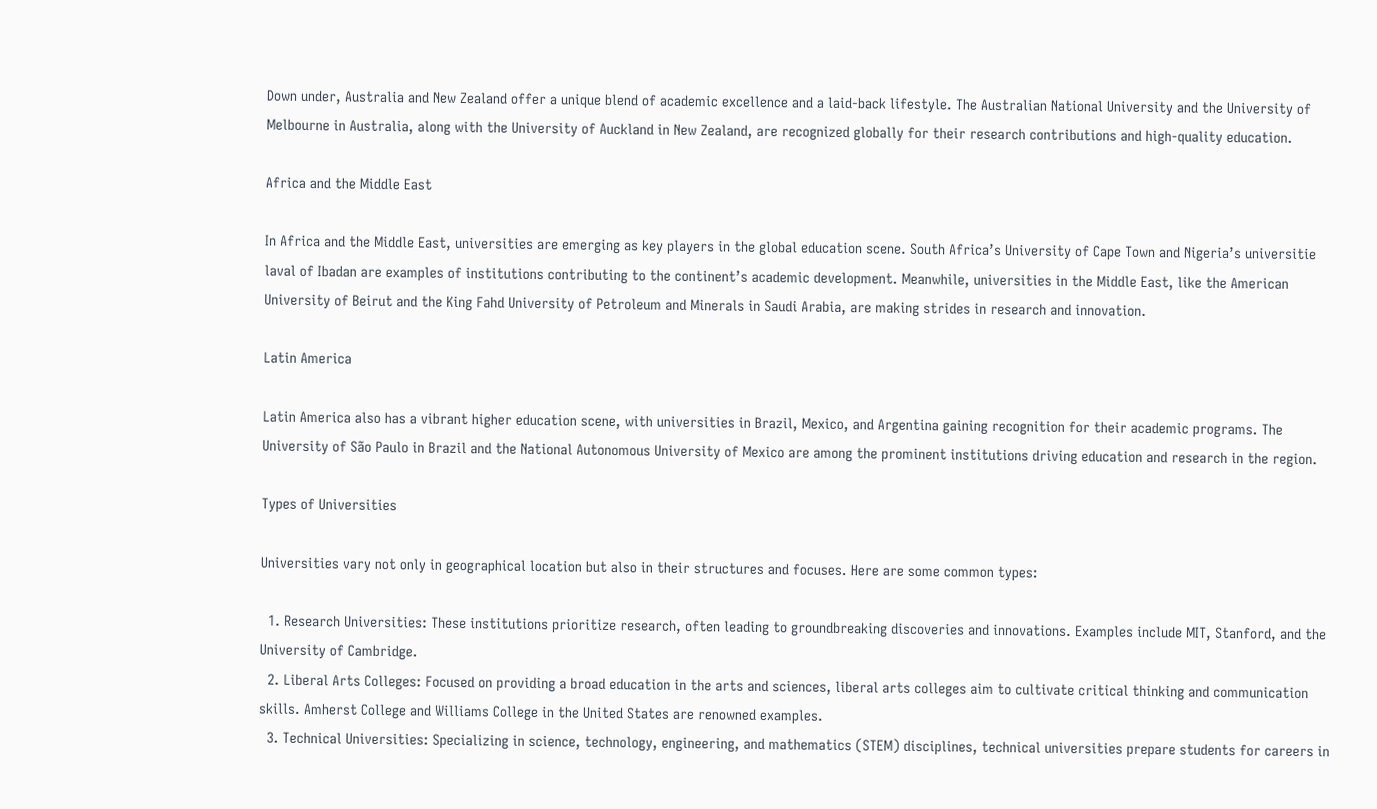Down under, Australia and New Zealand offer a unique blend of academic excellence and a laid-back lifestyle. The Australian National University and the University of Melbourne in Australia, along with the University of Auckland in New Zealand, are recognized globally for their research contributions and high-quality education.

Africa and the Middle East

In Africa and the Middle East, universities are emerging as key players in the global education scene. South Africa’s University of Cape Town and Nigeria’s universitie laval of Ibadan are examples of institutions contributing to the continent’s academic development. Meanwhile, universities in the Middle East, like the American University of Beirut and the King Fahd University of Petroleum and Minerals in Saudi Arabia, are making strides in research and innovation.

Latin America

Latin America also has a vibrant higher education scene, with universities in Brazil, Mexico, and Argentina gaining recognition for their academic programs. The University of São Paulo in Brazil and the National Autonomous University of Mexico are among the prominent institutions driving education and research in the region.

Types of Universities

Universities vary not only in geographical location but also in their structures and focuses. Here are some common types:

  1. Research Universities: These institutions prioritize research, often leading to groundbreaking discoveries and innovations. Examples include MIT, Stanford, and the University of Cambridge.
  2. Liberal Arts Colleges: Focused on providing a broad education in the arts and sciences, liberal arts colleges aim to cultivate critical thinking and communication skills. Amherst College and Williams College in the United States are renowned examples.
  3. Technical Universities: Specializing in science, technology, engineering, and mathematics (STEM) disciplines, technical universities prepare students for careers in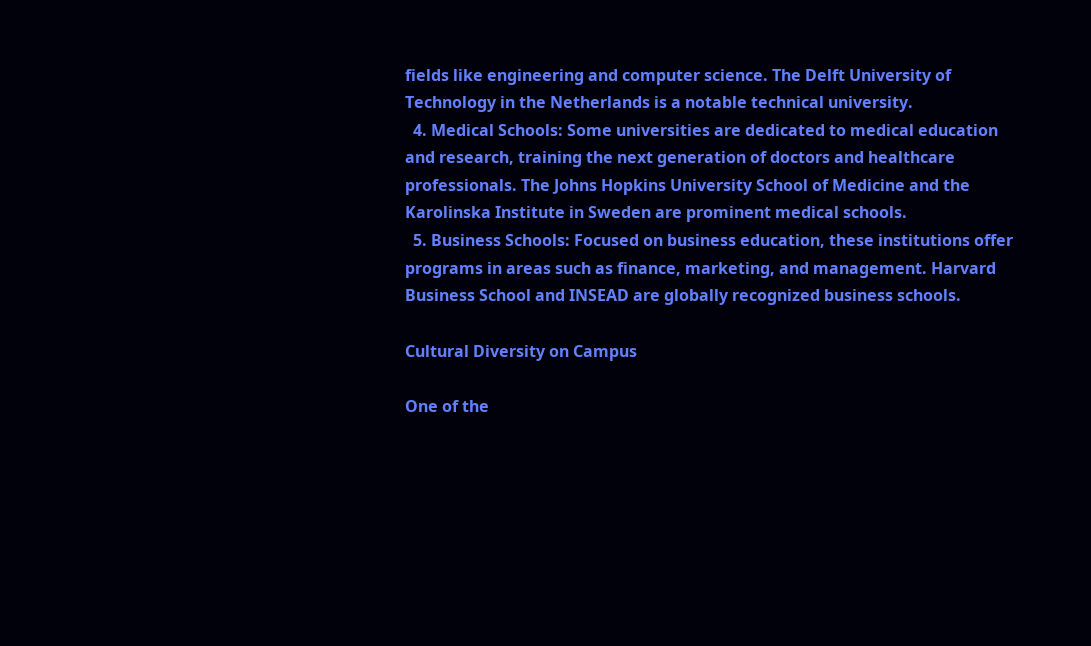fields like engineering and computer science. The Delft University of Technology in the Netherlands is a notable technical university.
  4. Medical Schools: Some universities are dedicated to medical education and research, training the next generation of doctors and healthcare professionals. The Johns Hopkins University School of Medicine and the Karolinska Institute in Sweden are prominent medical schools.
  5. Business Schools: Focused on business education, these institutions offer programs in areas such as finance, marketing, and management. Harvard Business School and INSEAD are globally recognized business schools.

Cultural Diversity on Campus

One of the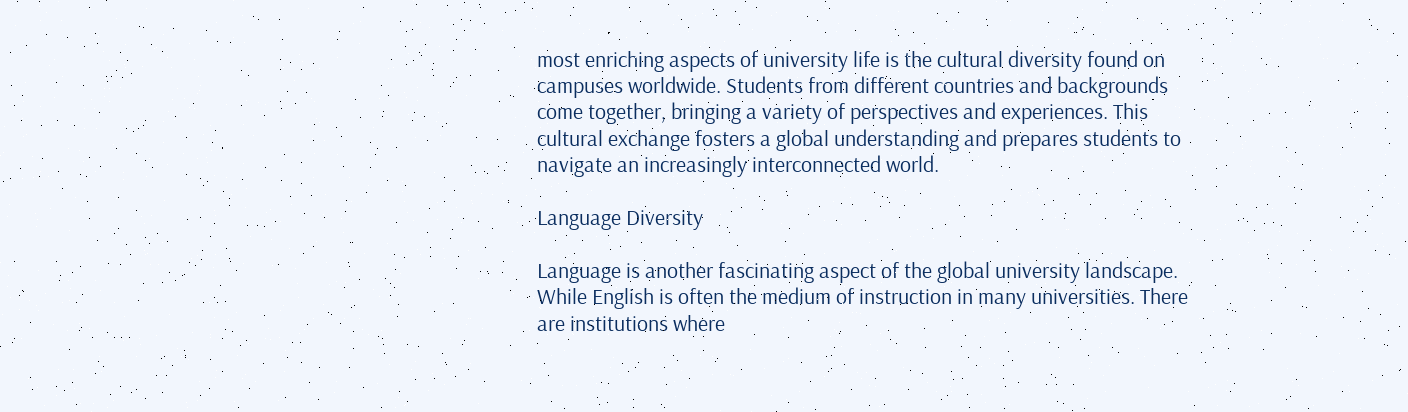most enriching aspects of university life is the cultural diversity found on campuses worldwide. Students from different countries and backgrounds come together, bringing a variety of perspectives and experiences. This cultural exchange fosters a global understanding and prepares students to navigate an increasingly interconnected world.

Language Diversity

Language is another fascinating aspect of the global university landscape. While English is often the medium of instruction in many universities. There are institutions where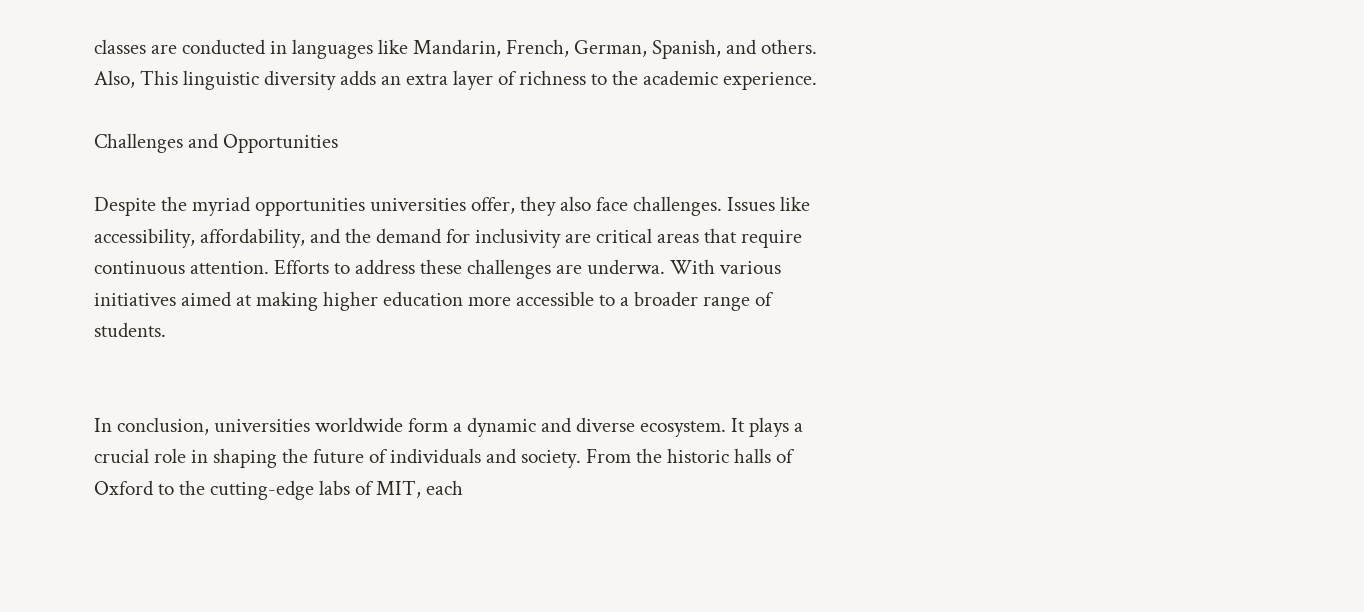classes are conducted in languages like Mandarin, French, German, Spanish, and others. Also, This linguistic diversity adds an extra layer of richness to the academic experience.

Challenges and Opportunities

Despite the myriad opportunities universities offer, they also face challenges. Issues like accessibility, affordability, and the demand for inclusivity are critical areas that require continuous attention. Efforts to address these challenges are underwa. With various initiatives aimed at making higher education more accessible to a broader range of students.


In conclusion, universities worldwide form a dynamic and diverse ecosystem. It plays a crucial role in shaping the future of individuals and society. From the historic halls of Oxford to the cutting-edge labs of MIT, each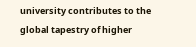university contributes to the global tapestry of higher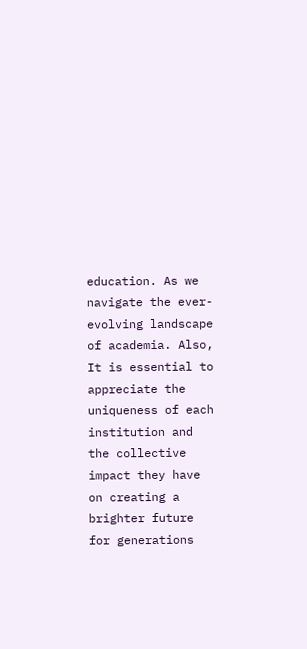education. As we navigate the ever-evolving landscape of academia. Also, It is essential to appreciate the uniqueness of each institution and the collective impact they have on creating a brighter future for generations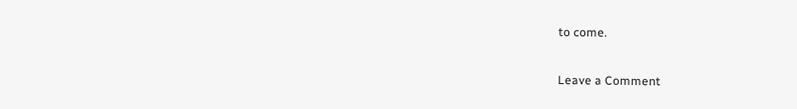to come.

Leave a Comment